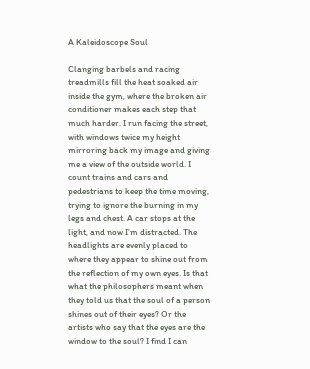A Kaleidoscope Soul

Clanging barbels and racing treadmills fill the heat soaked air inside the gym, where the broken air conditioner makes each step that much harder. I run facing the street, with windows twice my height mirroring back my image and giving me a view of the outside world. I count trains and cars and pedestrians to keep the time moving, trying to ignore the burning in my legs and chest. A car stops at the light, and now I’m distracted. The headlights are evenly placed to where they appear to shine out from the reflection of my own eyes. Is that what the philosophers meant when they told us that the soul of a person shines out of their eyes? Or the artists who say that the eyes are the window to the soul? I find I can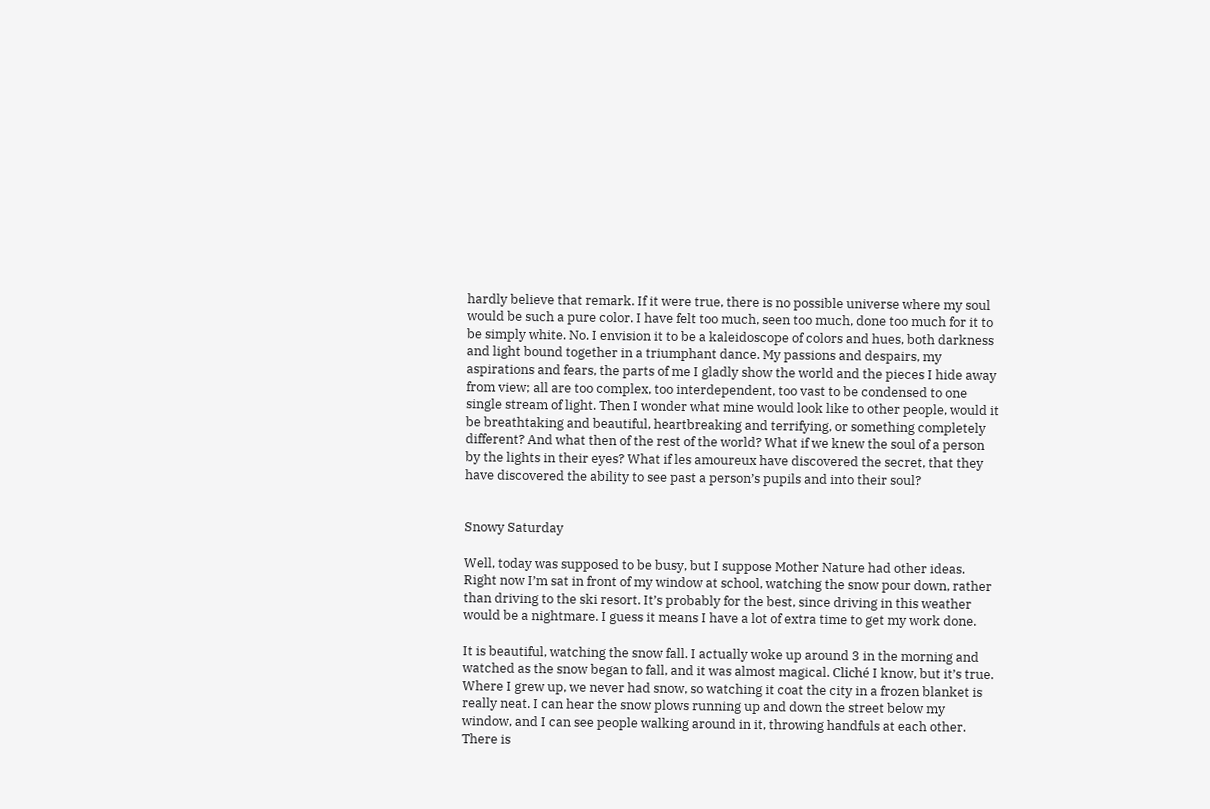hardly believe that remark. If it were true, there is no possible universe where my soul would be such a pure color. I have felt too much, seen too much, done too much for it to be simply white. No. I envision it to be a kaleidoscope of colors and hues, both darkness and light bound together in a triumphant dance. My passions and despairs, my aspirations and fears, the parts of me I gladly show the world and the pieces I hide away from view; all are too complex, too interdependent, too vast to be condensed to one single stream of light. Then I wonder what mine would look like to other people, would it be breathtaking and beautiful, heartbreaking and terrifying, or something completely different? And what then of the rest of the world? What if we knew the soul of a person by the lights in their eyes? What if les amoureux have discovered the secret, that they have discovered the ability to see past a person’s pupils and into their soul?


Snowy Saturday

Well, today was supposed to be busy, but I suppose Mother Nature had other ideas. Right now I’m sat in front of my window at school, watching the snow pour down, rather than driving to the ski resort. It’s probably for the best, since driving in this weather would be a nightmare. I guess it means I have a lot of extra time to get my work done.

It is beautiful, watching the snow fall. I actually woke up around 3 in the morning and watched as the snow began to fall, and it was almost magical. Cliché I know, but it’s true. Where I grew up, we never had snow, so watching it coat the city in a frozen blanket is really neat. I can hear the snow plows running up and down the street below my window, and I can see people walking around in it, throwing handfuls at each other. There is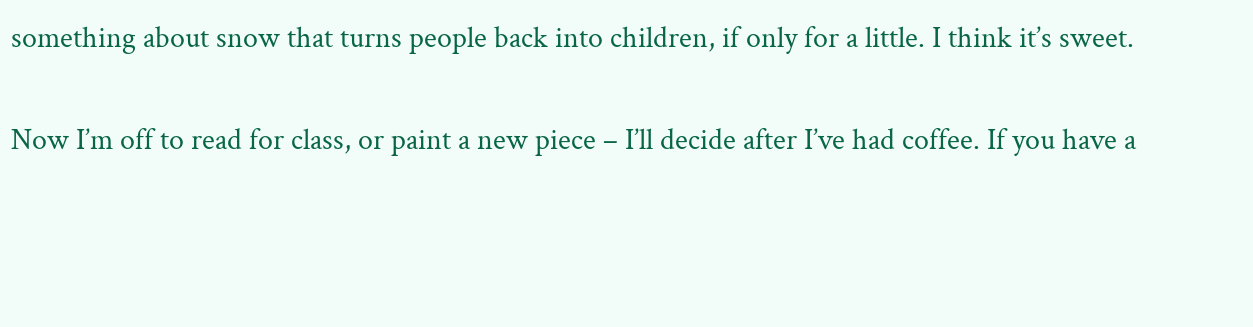something about snow that turns people back into children, if only for a little. I think it’s sweet.

Now I’m off to read for class, or paint a new piece – I’ll decide after I’ve had coffee. If you have a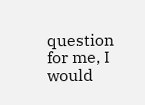question for me, I would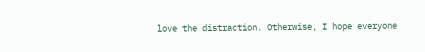love the distraction. Otherwise, I hope everyone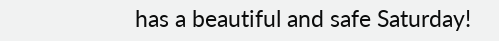has a beautiful and safe Saturday!